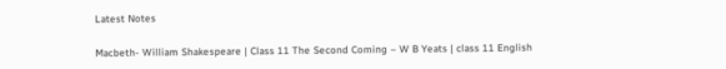Latest Notes

Macbeth- William Shakespeare | Class 11 The Second Coming – W B Yeats | class 11 English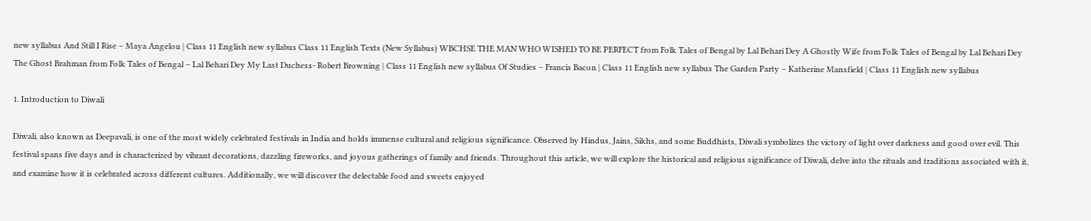new syllabus And Still I Rise – Maya Angelou | Class 11 English new syllabus Class 11 English Texts (New Syllabus) WBCHSE THE MAN WHO WISHED TO BE PERFECT from Folk Tales of Bengal by Lal Behari Dey A Ghostly Wife from Folk Tales of Bengal by Lal Behari Dey The Ghost Brahman from Folk Tales of Bengal – Lal Behari Dey My Last Duchess- Robert Browning | Class 11 English new syllabus Of Studies – Francis Bacon | Class 11 English new syllabus The Garden Party – Katherine Mansfield | Class 11 English new syllabus

1. Introduction to Diwali

Diwali, also known as Deepavali, is one of the most widely celebrated festivals in India and holds immense cultural and religious significance. Observed by Hindus, Jains, Sikhs, and some Buddhists, Diwali symbolizes the victory of light over darkness and good over evil. This festival spans five days and is characterized by vibrant decorations, dazzling fireworks, and joyous gatherings of family and friends. Throughout this article, we will explore the historical and religious significance of Diwali, delve into the rituals and traditions associated with it, and examine how it is celebrated across different cultures. Additionally, we will discover the delectable food and sweets enjoyed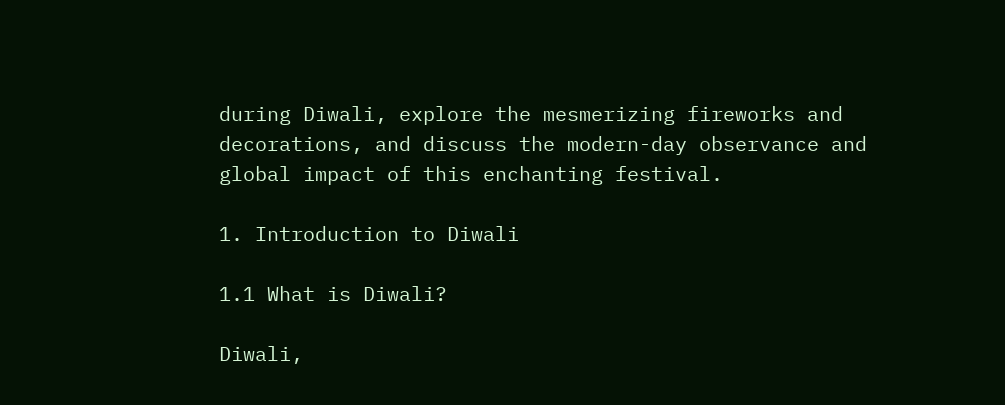during Diwali, explore the mesmerizing fireworks and decorations, and discuss the modern-day observance and global impact of this enchanting festival.

1. Introduction to Diwali

1.1 What is Diwali?

Diwali,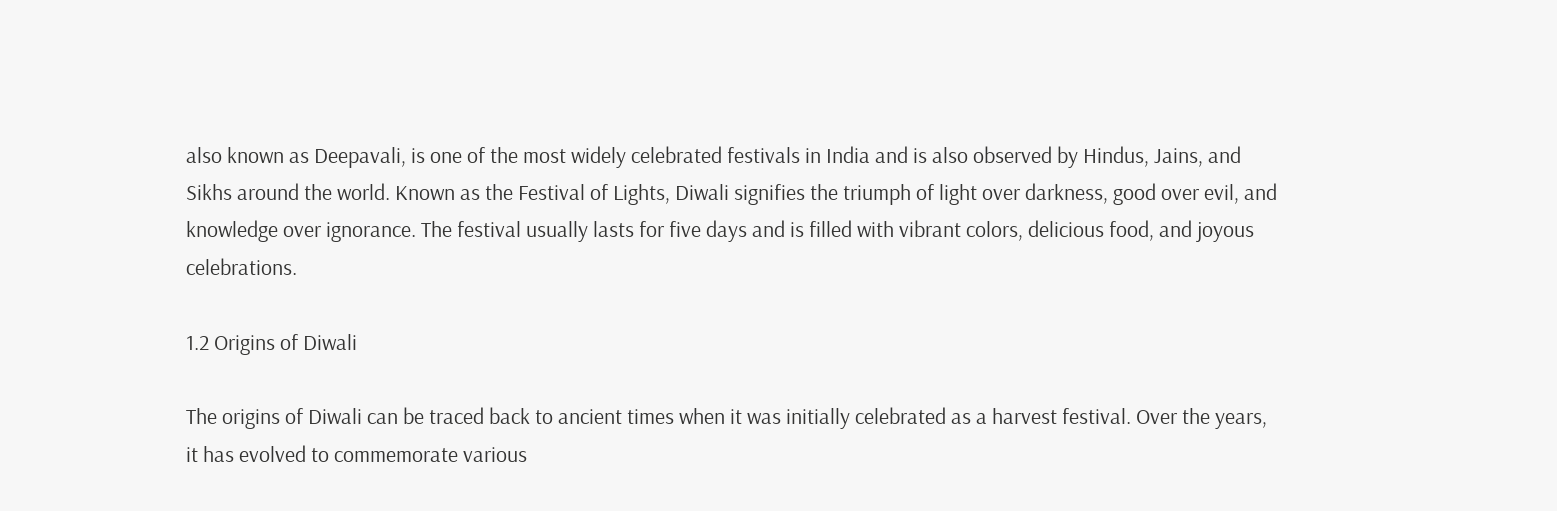also known as Deepavali, is one of the most widely celebrated festivals in India and is also observed by Hindus, Jains, and Sikhs around the world. Known as the Festival of Lights, Diwali signifies the triumph of light over darkness, good over evil, and knowledge over ignorance. The festival usually lasts for five days and is filled with vibrant colors, delicious food, and joyous celebrations.

1.2 Origins of Diwali

The origins of Diwali can be traced back to ancient times when it was initially celebrated as a harvest festival. Over the years, it has evolved to commemorate various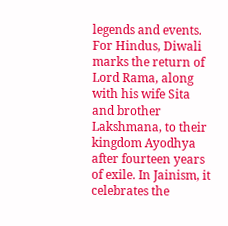legends and events. For Hindus, Diwali marks the return of Lord Rama, along with his wife Sita and brother Lakshmana, to their kingdom Ayodhya after fourteen years of exile. In Jainism, it celebrates the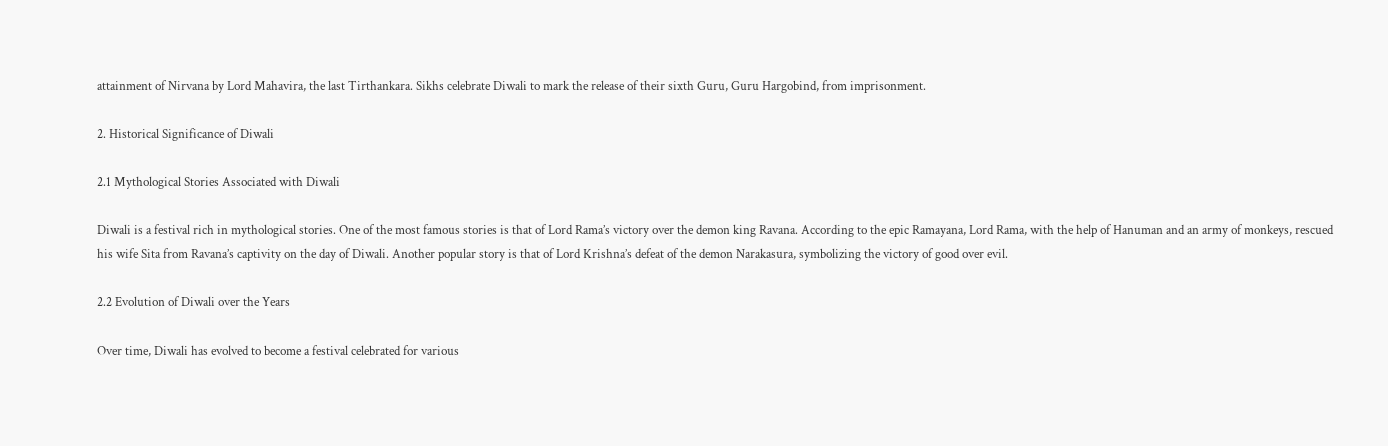attainment of Nirvana by Lord Mahavira, the last Tirthankara. Sikhs celebrate Diwali to mark the release of their sixth Guru, Guru Hargobind, from imprisonment.

2. Historical Significance of Diwali

2.1 Mythological Stories Associated with Diwali

Diwali is a festival rich in mythological stories. One of the most famous stories is that of Lord Rama’s victory over the demon king Ravana. According to the epic Ramayana, Lord Rama, with the help of Hanuman and an army of monkeys, rescued his wife Sita from Ravana’s captivity on the day of Diwali. Another popular story is that of Lord Krishna’s defeat of the demon Narakasura, symbolizing the victory of good over evil.

2.2 Evolution of Diwali over the Years

Over time, Diwali has evolved to become a festival celebrated for various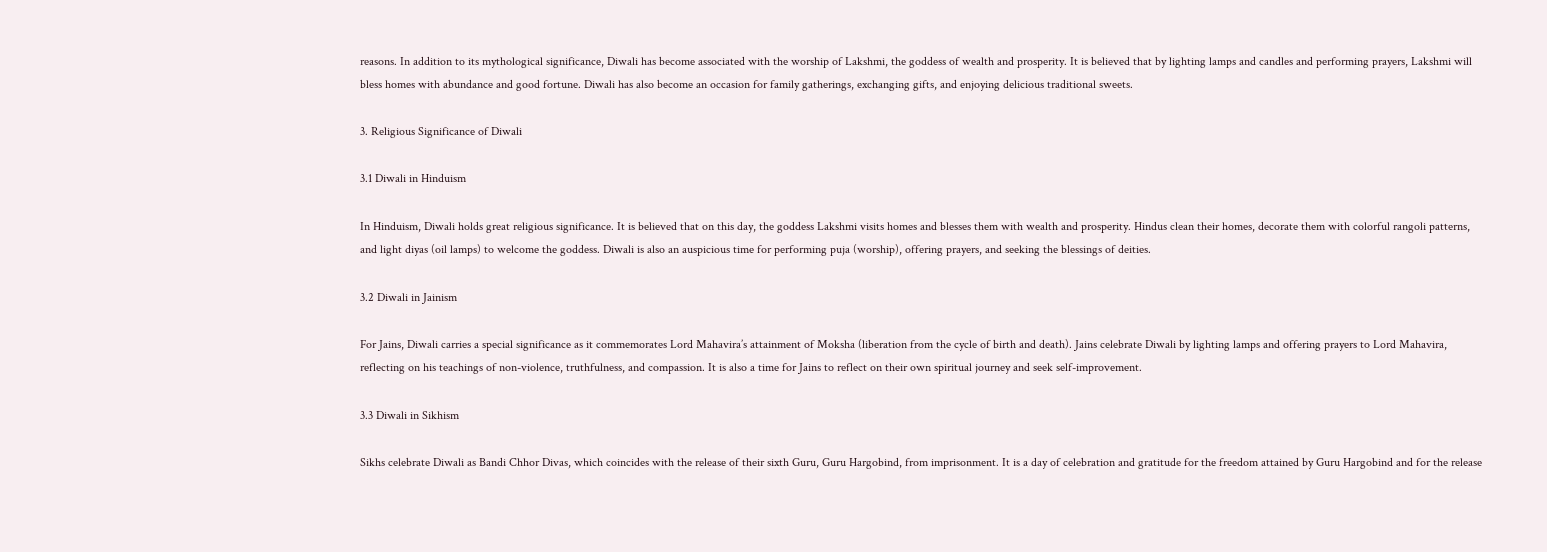reasons. In addition to its mythological significance, Diwali has become associated with the worship of Lakshmi, the goddess of wealth and prosperity. It is believed that by lighting lamps and candles and performing prayers, Lakshmi will bless homes with abundance and good fortune. Diwali has also become an occasion for family gatherings, exchanging gifts, and enjoying delicious traditional sweets.

3. Religious Significance of Diwali

3.1 Diwali in Hinduism

In Hinduism, Diwali holds great religious significance. It is believed that on this day, the goddess Lakshmi visits homes and blesses them with wealth and prosperity. Hindus clean their homes, decorate them with colorful rangoli patterns, and light diyas (oil lamps) to welcome the goddess. Diwali is also an auspicious time for performing puja (worship), offering prayers, and seeking the blessings of deities.

3.2 Diwali in Jainism

For Jains, Diwali carries a special significance as it commemorates Lord Mahavira’s attainment of Moksha (liberation from the cycle of birth and death). Jains celebrate Diwali by lighting lamps and offering prayers to Lord Mahavira, reflecting on his teachings of non-violence, truthfulness, and compassion. It is also a time for Jains to reflect on their own spiritual journey and seek self-improvement.

3.3 Diwali in Sikhism

Sikhs celebrate Diwali as Bandi Chhor Divas, which coincides with the release of their sixth Guru, Guru Hargobind, from imprisonment. It is a day of celebration and gratitude for the freedom attained by Guru Hargobind and for the release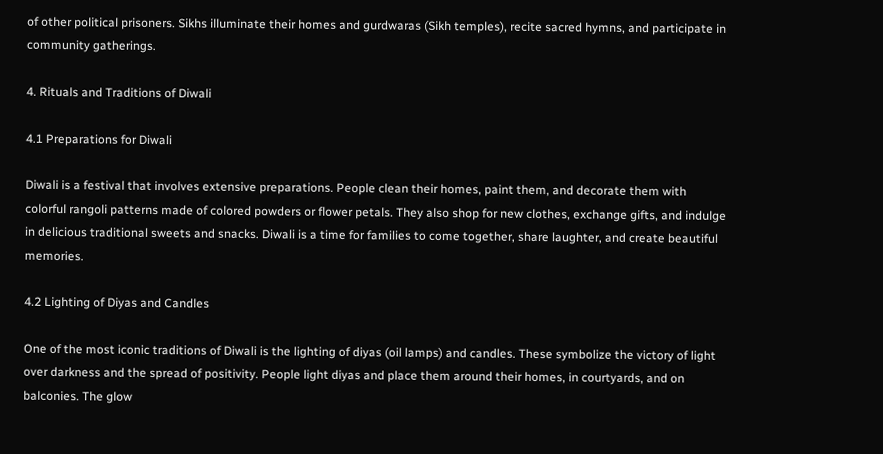of other political prisoners. Sikhs illuminate their homes and gurdwaras (Sikh temples), recite sacred hymns, and participate in community gatherings.

4. Rituals and Traditions of Diwali

4.1 Preparations for Diwali

Diwali is a festival that involves extensive preparations. People clean their homes, paint them, and decorate them with colorful rangoli patterns made of colored powders or flower petals. They also shop for new clothes, exchange gifts, and indulge in delicious traditional sweets and snacks. Diwali is a time for families to come together, share laughter, and create beautiful memories.

4.2 Lighting of Diyas and Candles

One of the most iconic traditions of Diwali is the lighting of diyas (oil lamps) and candles. These symbolize the victory of light over darkness and the spread of positivity. People light diyas and place them around their homes, in courtyards, and on balconies. The glow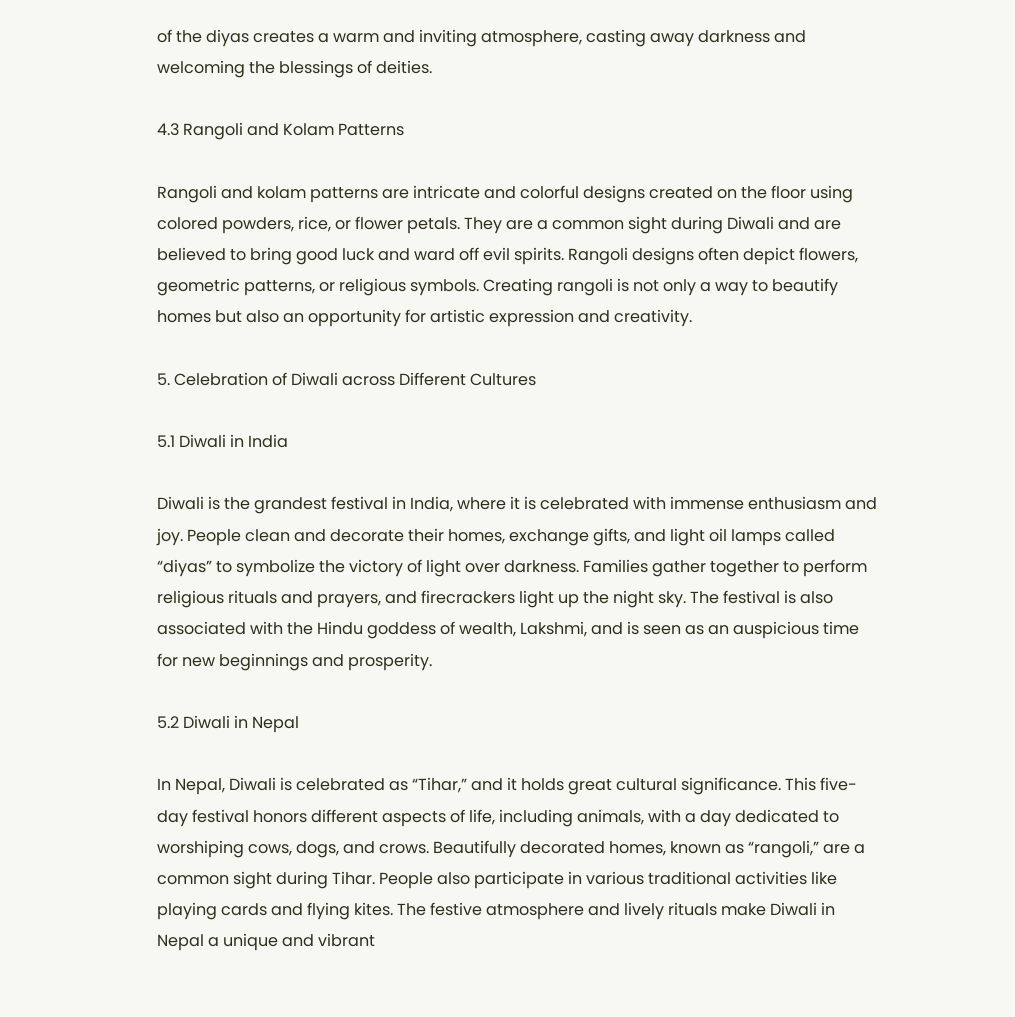of the diyas creates a warm and inviting atmosphere, casting away darkness and welcoming the blessings of deities.

4.3 Rangoli and Kolam Patterns

Rangoli and kolam patterns are intricate and colorful designs created on the floor using colored powders, rice, or flower petals. They are a common sight during Diwali and are believed to bring good luck and ward off evil spirits. Rangoli designs often depict flowers, geometric patterns, or religious symbols. Creating rangoli is not only a way to beautify homes but also an opportunity for artistic expression and creativity.

5. Celebration of Diwali across Different Cultures

5.1 Diwali in India

Diwali is the grandest festival in India, where it is celebrated with immense enthusiasm and joy. People clean and decorate their homes, exchange gifts, and light oil lamps called “diyas” to symbolize the victory of light over darkness. Families gather together to perform religious rituals and prayers, and firecrackers light up the night sky. The festival is also associated with the Hindu goddess of wealth, Lakshmi, and is seen as an auspicious time for new beginnings and prosperity.

5.2 Diwali in Nepal

In Nepal, Diwali is celebrated as “Tihar,” and it holds great cultural significance. This five-day festival honors different aspects of life, including animals, with a day dedicated to worshiping cows, dogs, and crows. Beautifully decorated homes, known as “rangoli,” are a common sight during Tihar. People also participate in various traditional activities like playing cards and flying kites. The festive atmosphere and lively rituals make Diwali in Nepal a unique and vibrant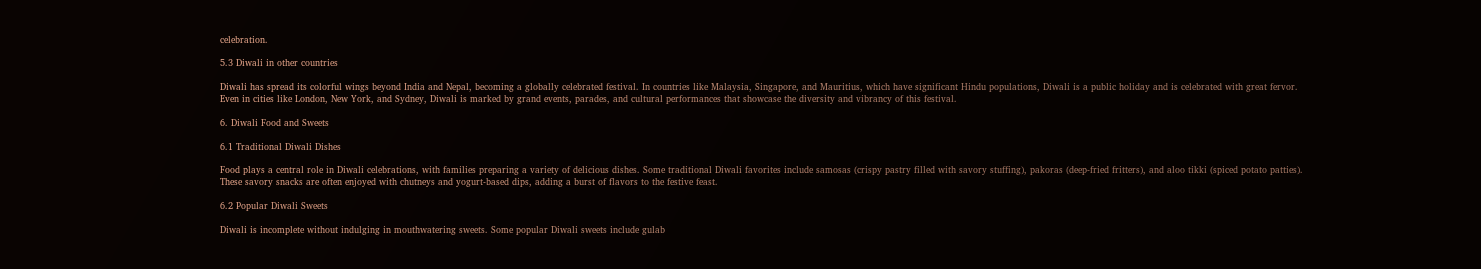celebration.

5.3 Diwali in other countries

Diwali has spread its colorful wings beyond India and Nepal, becoming a globally celebrated festival. In countries like Malaysia, Singapore, and Mauritius, which have significant Hindu populations, Diwali is a public holiday and is celebrated with great fervor. Even in cities like London, New York, and Sydney, Diwali is marked by grand events, parades, and cultural performances that showcase the diversity and vibrancy of this festival.

6. Diwali Food and Sweets

6.1 Traditional Diwali Dishes

Food plays a central role in Diwali celebrations, with families preparing a variety of delicious dishes. Some traditional Diwali favorites include samosas (crispy pastry filled with savory stuffing), pakoras (deep-fried fritters), and aloo tikki (spiced potato patties). These savory snacks are often enjoyed with chutneys and yogurt-based dips, adding a burst of flavors to the festive feast.

6.2 Popular Diwali Sweets

Diwali is incomplete without indulging in mouthwatering sweets. Some popular Diwali sweets include gulab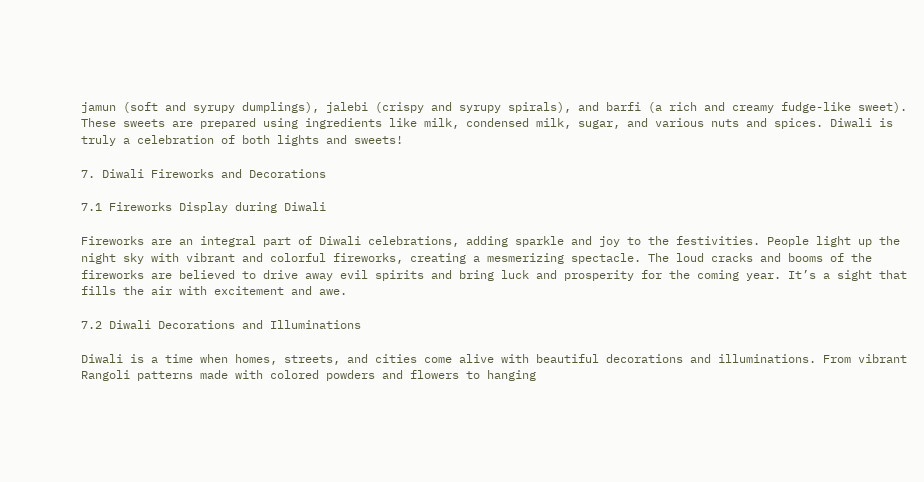jamun (soft and syrupy dumplings), jalebi (crispy and syrupy spirals), and barfi (a rich and creamy fudge-like sweet). These sweets are prepared using ingredients like milk, condensed milk, sugar, and various nuts and spices. Diwali is truly a celebration of both lights and sweets!

7. Diwali Fireworks and Decorations

7.1 Fireworks Display during Diwali

Fireworks are an integral part of Diwali celebrations, adding sparkle and joy to the festivities. People light up the night sky with vibrant and colorful fireworks, creating a mesmerizing spectacle. The loud cracks and booms of the fireworks are believed to drive away evil spirits and bring luck and prosperity for the coming year. It’s a sight that fills the air with excitement and awe.

7.2 Diwali Decorations and Illuminations

Diwali is a time when homes, streets, and cities come alive with beautiful decorations and illuminations. From vibrant Rangoli patterns made with colored powders and flowers to hanging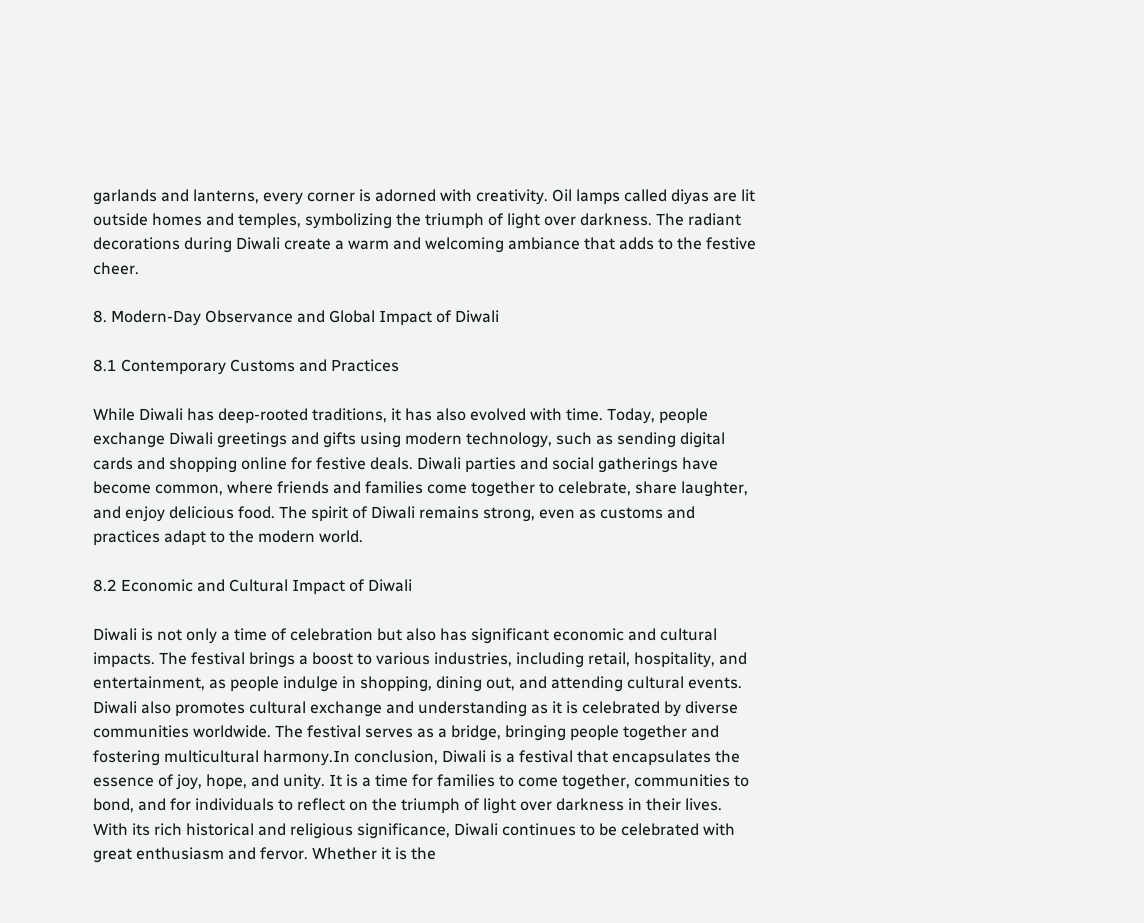garlands and lanterns, every corner is adorned with creativity. Oil lamps called diyas are lit outside homes and temples, symbolizing the triumph of light over darkness. The radiant decorations during Diwali create a warm and welcoming ambiance that adds to the festive cheer.

8. Modern-Day Observance and Global Impact of Diwali

8.1 Contemporary Customs and Practices

While Diwali has deep-rooted traditions, it has also evolved with time. Today, people exchange Diwali greetings and gifts using modern technology, such as sending digital cards and shopping online for festive deals. Diwali parties and social gatherings have become common, where friends and families come together to celebrate, share laughter, and enjoy delicious food. The spirit of Diwali remains strong, even as customs and practices adapt to the modern world.

8.2 Economic and Cultural Impact of Diwali

Diwali is not only a time of celebration but also has significant economic and cultural impacts. The festival brings a boost to various industries, including retail, hospitality, and entertainment, as people indulge in shopping, dining out, and attending cultural events. Diwali also promotes cultural exchange and understanding as it is celebrated by diverse communities worldwide. The festival serves as a bridge, bringing people together and fostering multicultural harmony.In conclusion, Diwali is a festival that encapsulates the essence of joy, hope, and unity. It is a time for families to come together, communities to bond, and for individuals to reflect on the triumph of light over darkness in their lives. With its rich historical and religious significance, Diwali continues to be celebrated with great enthusiasm and fervor. Whether it is the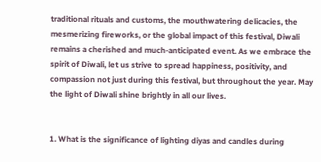traditional rituals and customs, the mouthwatering delicacies, the mesmerizing fireworks, or the global impact of this festival, Diwali remains a cherished and much-anticipated event. As we embrace the spirit of Diwali, let us strive to spread happiness, positivity, and compassion not just during this festival, but throughout the year. May the light of Diwali shine brightly in all our lives.


1. What is the significance of lighting diyas and candles during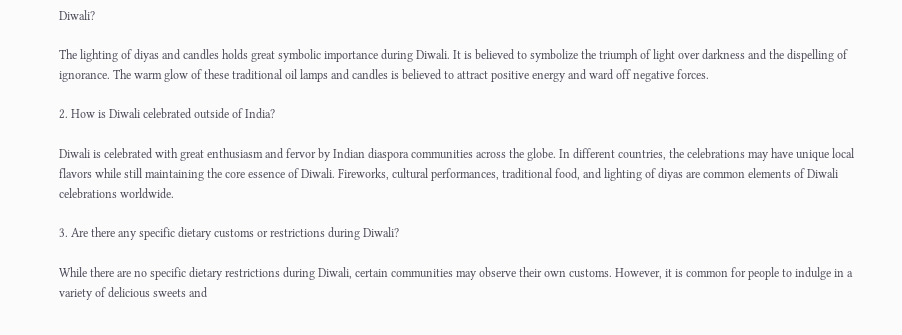Diwali?

The lighting of diyas and candles holds great symbolic importance during Diwali. It is believed to symbolize the triumph of light over darkness and the dispelling of ignorance. The warm glow of these traditional oil lamps and candles is believed to attract positive energy and ward off negative forces.

2. How is Diwali celebrated outside of India?

Diwali is celebrated with great enthusiasm and fervor by Indian diaspora communities across the globe. In different countries, the celebrations may have unique local flavors while still maintaining the core essence of Diwali. Fireworks, cultural performances, traditional food, and lighting of diyas are common elements of Diwali celebrations worldwide.

3. Are there any specific dietary customs or restrictions during Diwali?

While there are no specific dietary restrictions during Diwali, certain communities may observe their own customs. However, it is common for people to indulge in a variety of delicious sweets and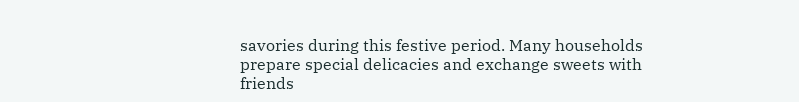savories during this festive period. Many households prepare special delicacies and exchange sweets with friends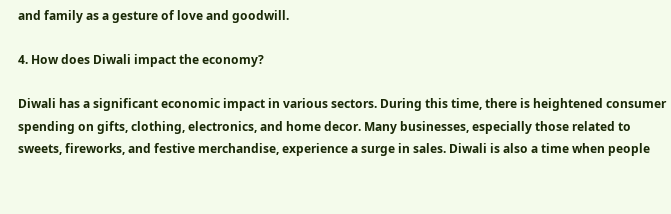and family as a gesture of love and goodwill.

4. How does Diwali impact the economy?

Diwali has a significant economic impact in various sectors. During this time, there is heightened consumer spending on gifts, clothing, electronics, and home decor. Many businesses, especially those related to sweets, fireworks, and festive merchandise, experience a surge in sales. Diwali is also a time when people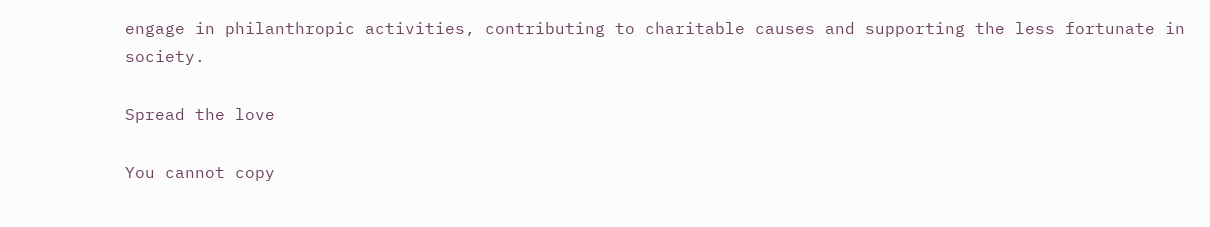engage in philanthropic activities, contributing to charitable causes and supporting the less fortunate in society.

Spread the love

You cannot copy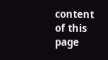content of this page